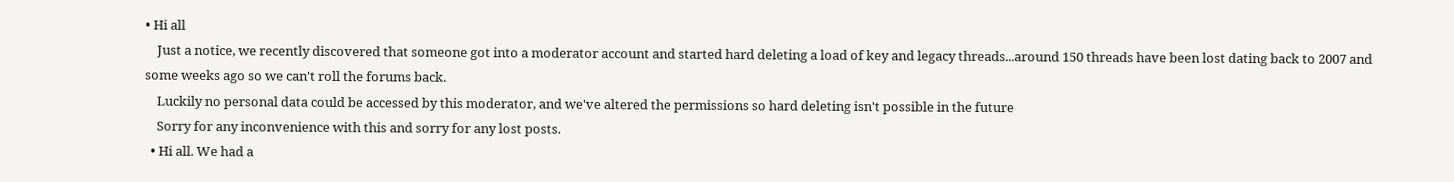• Hi all
    Just a notice, we recently discovered that someone got into a moderator account and started hard deleting a load of key and legacy threads...around 150 threads have been lost dating back to 2007 and some weeks ago so we can't roll the forums back.
    Luckily no personal data could be accessed by this moderator, and we've altered the permissions so hard deleting isn't possible in the future
    Sorry for any inconvenience with this and sorry for any lost posts.
  • Hi all. We had a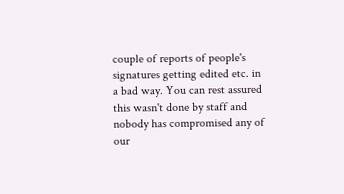couple of reports of people's signatures getting edited etc. in a bad way. You can rest assured this wasn't done by staff and nobody has compromised any of our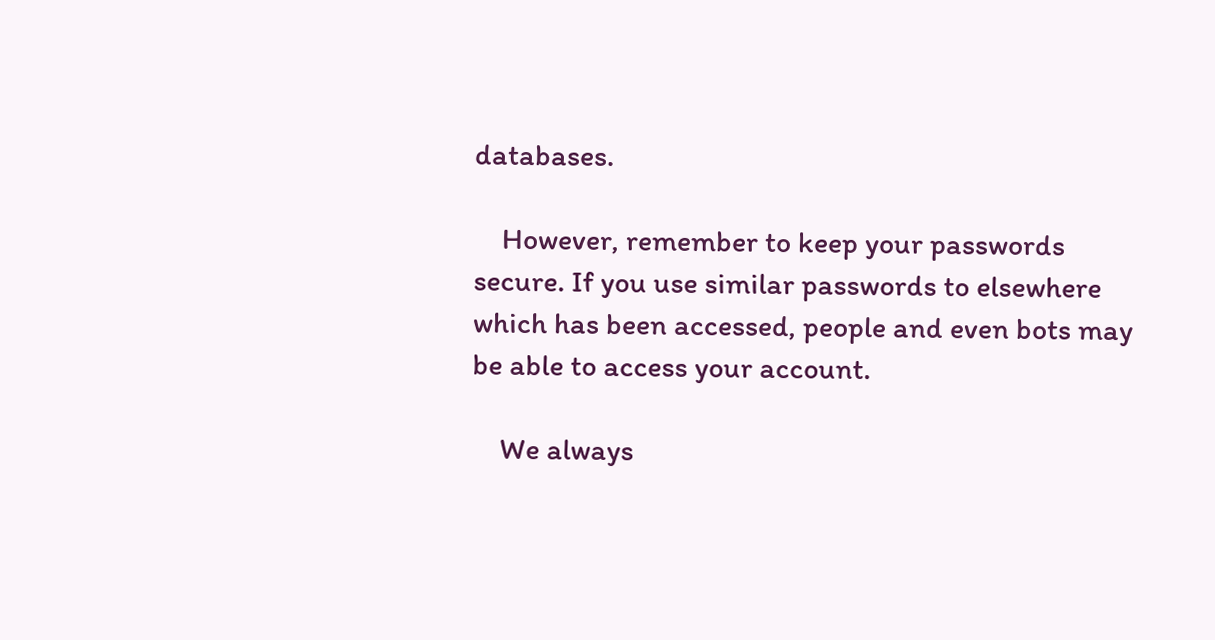databases.

    However, remember to keep your passwords secure. If you use similar passwords to elsewhere which has been accessed, people and even bots may be able to access your account.

    We always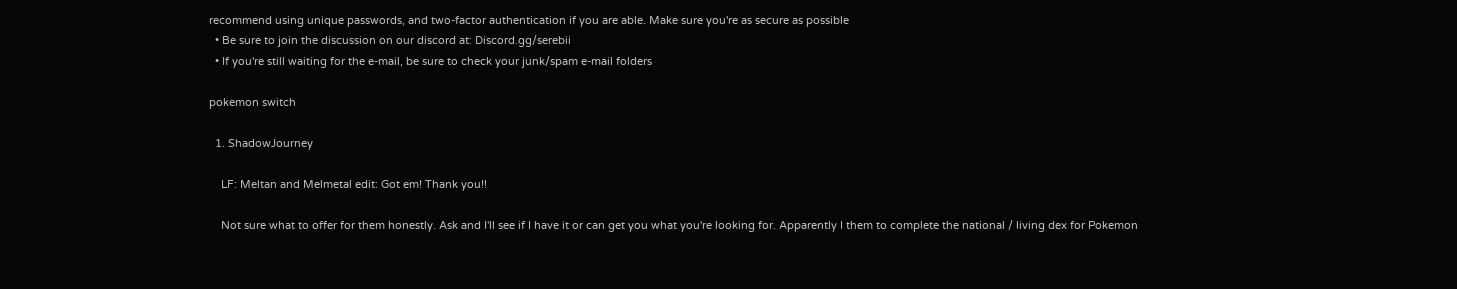recommend using unique passwords, and two-factor authentication if you are able. Make sure you're as secure as possible
  • Be sure to join the discussion on our discord at: Discord.gg/serebii
  • If you're still waiting for the e-mail, be sure to check your junk/spam e-mail folders

pokemon switch

  1. ShadowJourney

    LF: Meltan and Melmetal edit: Got em! Thank you!!

    Not sure what to offer for them honestly. Ask and I'll see if I have it or can get you what you're looking for. Apparently I them to complete the national / living dex for Pokemon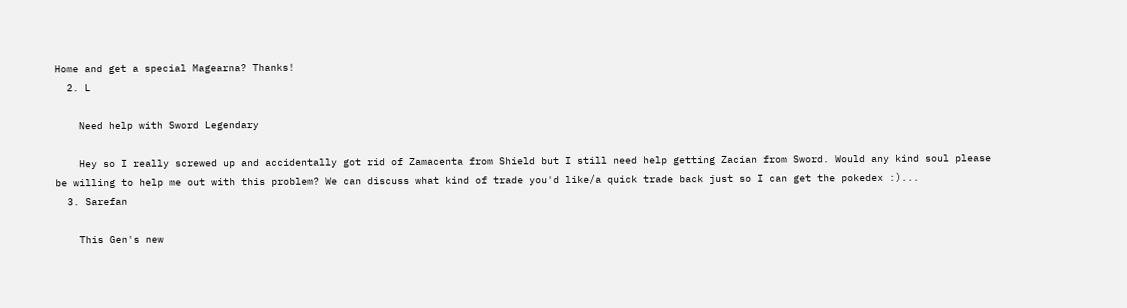Home and get a special Magearna? Thanks!
  2. L

    Need help with Sword Legendary

    Hey so I really screwed up and accidentally got rid of Zamacenta from Shield but I still need help getting Zacian from Sword. Would any kind soul please be willing to help me out with this problem? We can discuss what kind of trade you'd like/a quick trade back just so I can get the pokedex :)...
  3. Sarefan

    This Gen's new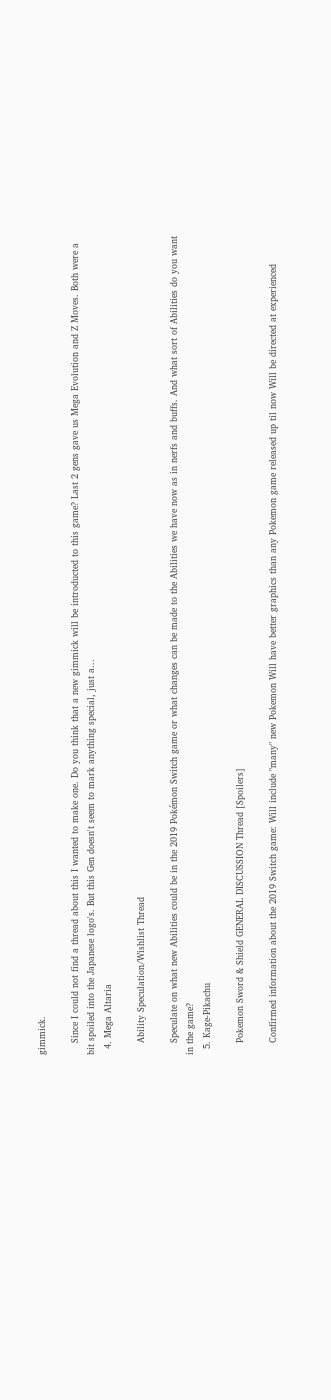gimmick.

    Since I could not find a thread about this I wanted to make one. Do you think that a new gimmick will be introducted to this game? Last 2 gens gave us Mega Evolution and Z Moves. Both were a bit spoiled into the Japanese logo's. But this Gen doesn't seem to mark anything special, just a...
  4. Mega Altaria

    Ability Speculation/Wishlist Thread

    Speculate on what new Abilities could be in the 2019 Pokémon Switch game or what changes can be made to the Abilities we have now as in nerfs and buffs. And what sort of Abilities do you want in the game?
  5. Kage-Pikachu

    Pokemon Sword & Shield GENERAL DISCUSSION Thread [Spoilers]

    Confirmed information about the 2019 Switch game: Will include "many" new Pokemon Will have better graphics than any Pokemon game released up til now Will be directed at experienced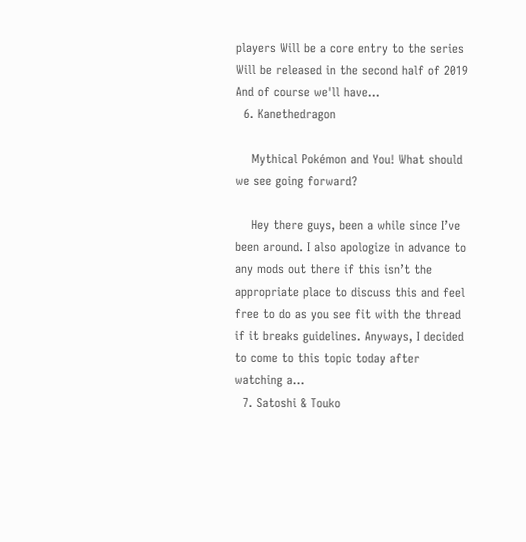players Will be a core entry to the series Will be released in the second half of 2019 And of course we'll have...
  6. Kanethedragon

    Mythical Pokémon and You! What should we see going forward?

    Hey there guys, been a while since I’ve been around. I also apologize in advance to any mods out there if this isn’t the appropriate place to discuss this and feel free to do as you see fit with the thread if it breaks guidelines. Anyways, I decided to come to this topic today after watching a...
  7. Satoshi & Touko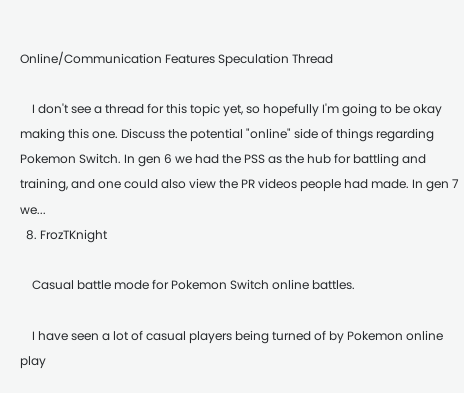Online/Communication Features Speculation Thread

    I don't see a thread for this topic yet, so hopefully I'm going to be okay making this one. Discuss the potential "online" side of things regarding Pokemon Switch. In gen 6 we had the PSS as the hub for battling and training, and one could also view the PR videos people had made. In gen 7 we...
  8. FrozTKnight

    Casual battle mode for Pokemon Switch online battles.

    I have seen a lot of casual players being turned of by Pokemon online play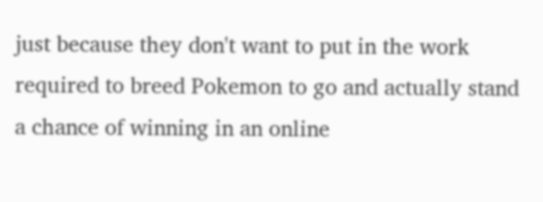just because they don't want to put in the work required to breed Pokemon to go and actually stand a chance of winning in an online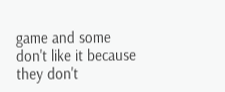game and some don't like it because they don't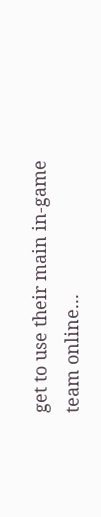get to use their main in-game team online...